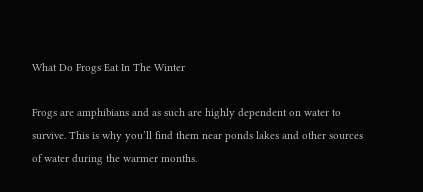What Do Frogs Eat In The Winter

Frogs are amphibians and as such are highly dependent on water to survive. This is why you’ll find them near ponds lakes and other sources of water during the warmer months.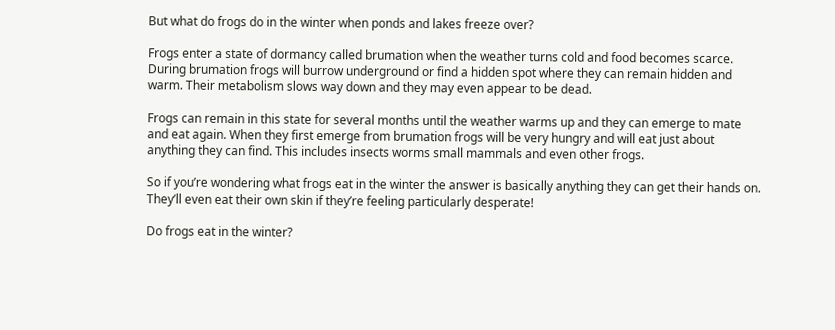But what do frogs do in the winter when ponds and lakes freeze over?

Frogs enter a state of dormancy called brumation when the weather turns cold and food becomes scarce. During brumation frogs will burrow underground or find a hidden spot where they can remain hidden and warm. Their metabolism slows way down and they may even appear to be dead.

Frogs can remain in this state for several months until the weather warms up and they can emerge to mate and eat again. When they first emerge from brumation frogs will be very hungry and will eat just about anything they can find. This includes insects worms small mammals and even other frogs.

So if you’re wondering what frogs eat in the winter the answer is basically anything they can get their hands on. They’ll even eat their own skin if they’re feeling particularly desperate!

Do frogs eat in the winter?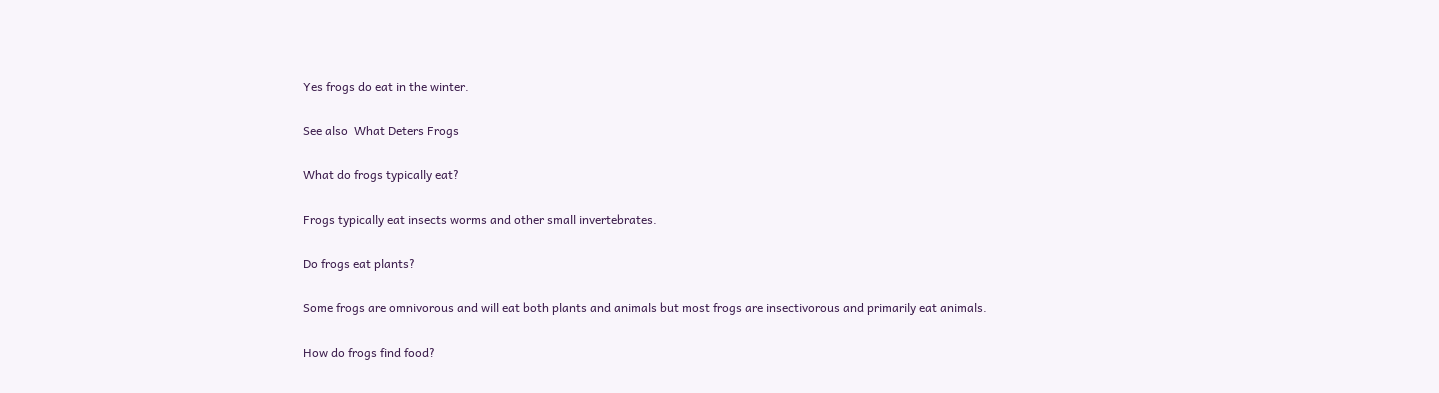Yes frogs do eat in the winter.

See also  What Deters Frogs

What do frogs typically eat?

Frogs typically eat insects worms and other small invertebrates.

Do frogs eat plants?

Some frogs are omnivorous and will eat both plants and animals but most frogs are insectivorous and primarily eat animals.

How do frogs find food?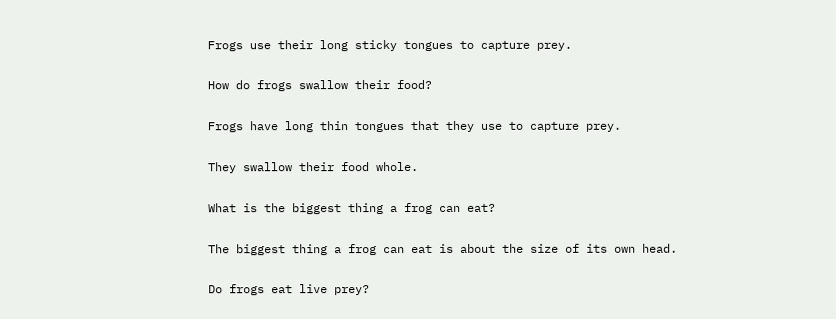Frogs use their long sticky tongues to capture prey.

How do frogs swallow their food?

Frogs have long thin tongues that they use to capture prey.

They swallow their food whole.

What is the biggest thing a frog can eat?

The biggest thing a frog can eat is about the size of its own head.

Do frogs eat live prey?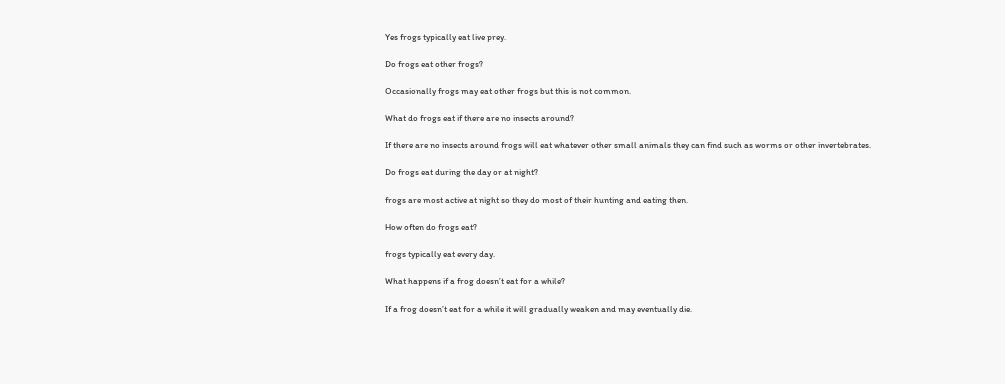Yes frogs typically eat live prey.

Do frogs eat other frogs?

Occasionally frogs may eat other frogs but this is not common.

What do frogs eat if there are no insects around?

If there are no insects around frogs will eat whatever other small animals they can find such as worms or other invertebrates.

Do frogs eat during the day or at night?

frogs are most active at night so they do most of their hunting and eating then.

How often do frogs eat?

frogs typically eat every day.

What happens if a frog doesn’t eat for a while?

If a frog doesn’t eat for a while it will gradually weaken and may eventually die.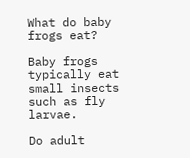What do baby frogs eat?

Baby frogs typically eat small insects such as fly larvae.

Do adult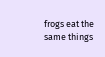frogs eat the same things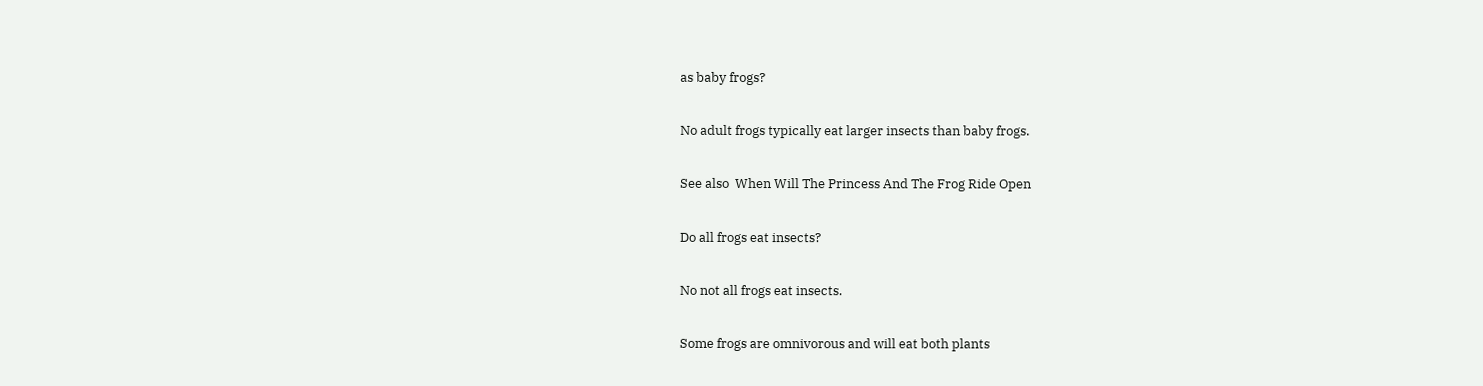as baby frogs?

No adult frogs typically eat larger insects than baby frogs.

See also  When Will The Princess And The Frog Ride Open

Do all frogs eat insects?

No not all frogs eat insects.

Some frogs are omnivorous and will eat both plants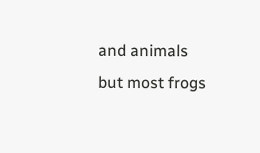and animals but most frogs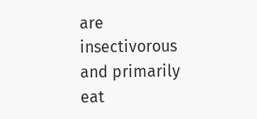are insectivorous and primarily eat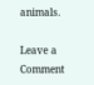animals.

Leave a Comment